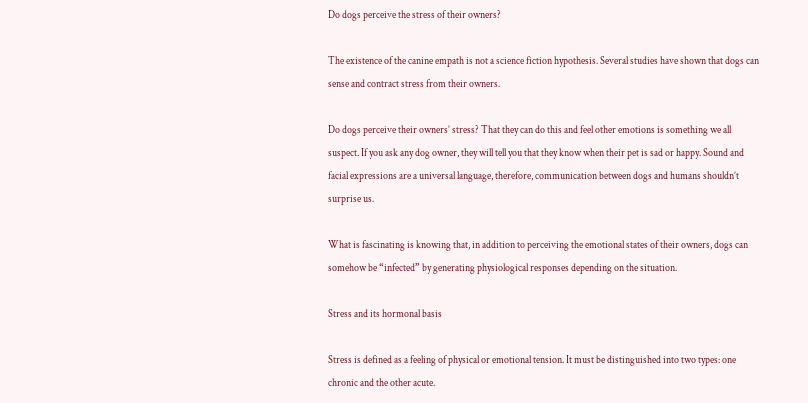Do dogs perceive the stress of their owners?

The existence of the canine empath is not a science fiction hypothesis. Several studies have shown that dogs can sense and contract stress from their owners.

Do dogs perceive their owners’ stress? That they can do this and feel other emotions is something we all suspect. If you ask any dog owner, they will tell you that they know when their pet is sad or happy. Sound and facial expressions are a universal language, therefore, communication between dogs and humans shouldn’t surprise us.

What is fascinating is knowing that, in addition to perceiving the emotional states of their owners, dogs can somehow be “infected” by generating physiological responses depending on the situation.

Stress and its hormonal basis

Stress is defined as a feeling of physical or emotional tension. It must be distinguished into two types: one chronic and the other acute.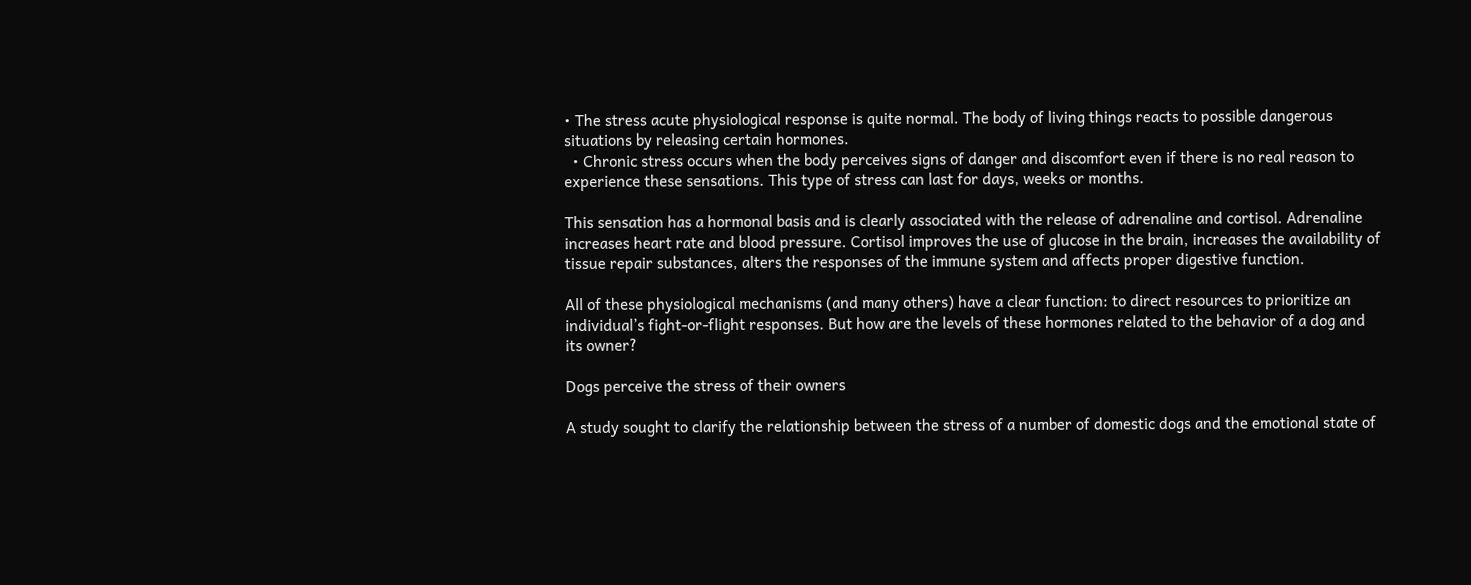• The stress acute physiological response is quite normal. The body of living things reacts to possible dangerous situations by releasing certain hormones.
  • Chronic stress occurs when the body perceives signs of danger and discomfort even if there is no real reason to experience these sensations. This type of stress can last for days, weeks or months.

This sensation has a hormonal basis and is clearly associated with the release of adrenaline and cortisol. Adrenaline increases heart rate and blood pressure. Cortisol improves the use of glucose in the brain, increases the availability of tissue repair substances, alters the responses of the immune system and affects proper digestive function.

All of these physiological mechanisms (and many others) have a clear function: to direct resources to prioritize an individual’s fight-or-flight responses. But how are the levels of these hormones related to the behavior of a dog and its owner?

Dogs perceive the stress of their owners

A study sought to clarify the relationship between the stress of a number of domestic dogs and the emotional state of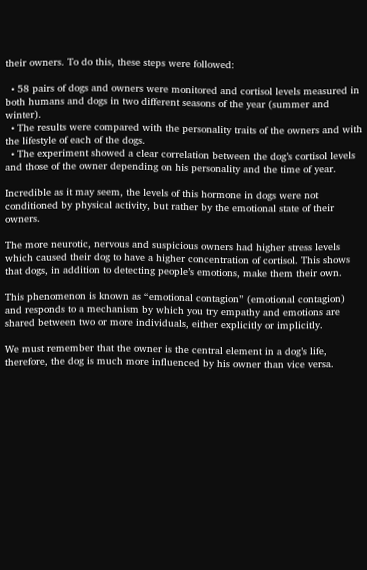their owners. To do this, these steps were followed:

  • 58 pairs of dogs and owners were monitored and cortisol levels measured in both humans and dogs in two different seasons of the year (summer and winter).
  • The results were compared with the personality traits of the owners and with the lifestyle of each of the dogs.
  • The experiment showed a clear correlation between the dog’s cortisol levels and those of the owner depending on his personality and the time of year.

Incredible as it may seem, the levels of this hormone in dogs were not conditioned by physical activity, but rather by the emotional state of their owners.

The more neurotic, nervous and suspicious owners had higher stress levels which caused their dog to have a higher concentration of cortisol. This shows that dogs, in addition to detecting people’s emotions, make them their own.

This phenomenon is known as “emotional contagion” (emotional contagion) and responds to a mechanism by which you try empathy and emotions are shared between two or more individuals, either explicitly or implicitly.

We must remember that the owner is the central element in a dog’s life, therefore, the dog is much more influenced by his owner than vice versa.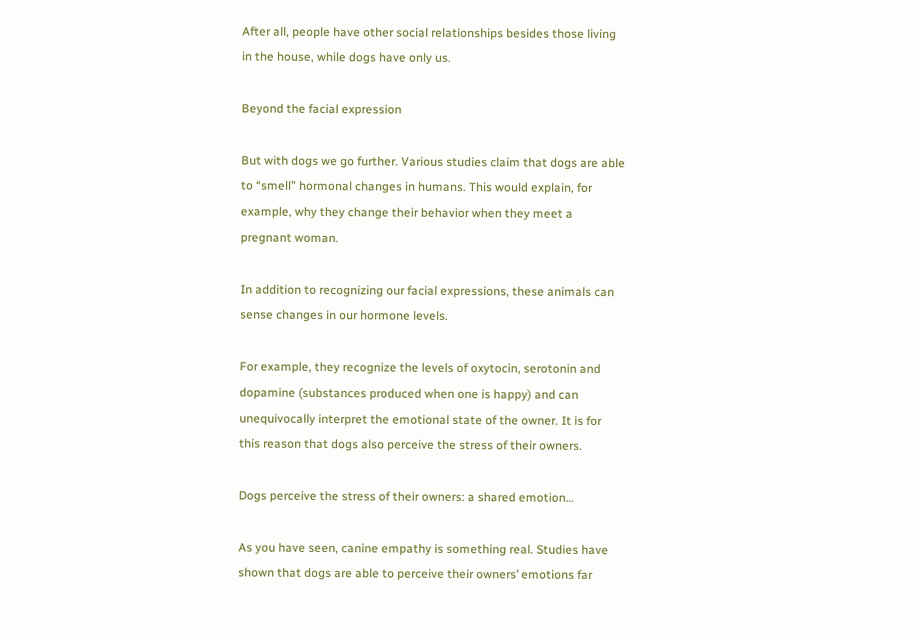After all, people have other social relationships besides those living in the house, while dogs have only us.

Beyond the facial expression

But with dogs we go further. Various studies claim that dogs are able to “smell” hormonal changes in humans. This would explain, for example, why they change their behavior when they meet a pregnant woman.

In addition to recognizing our facial expressions, these animals can sense changes in our hormone levels.

For example, they recognize the levels of oxytocin, serotonin and dopamine (substances produced when one is happy) and can unequivocally interpret the emotional state of the owner. It is for this reason that dogs also perceive the stress of their owners.

Dogs perceive the stress of their owners: a shared emotion…

As you have seen, canine empathy is something real. Studies have shown that dogs are able to perceive their owners’ emotions far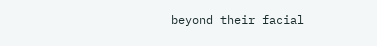beyond their facial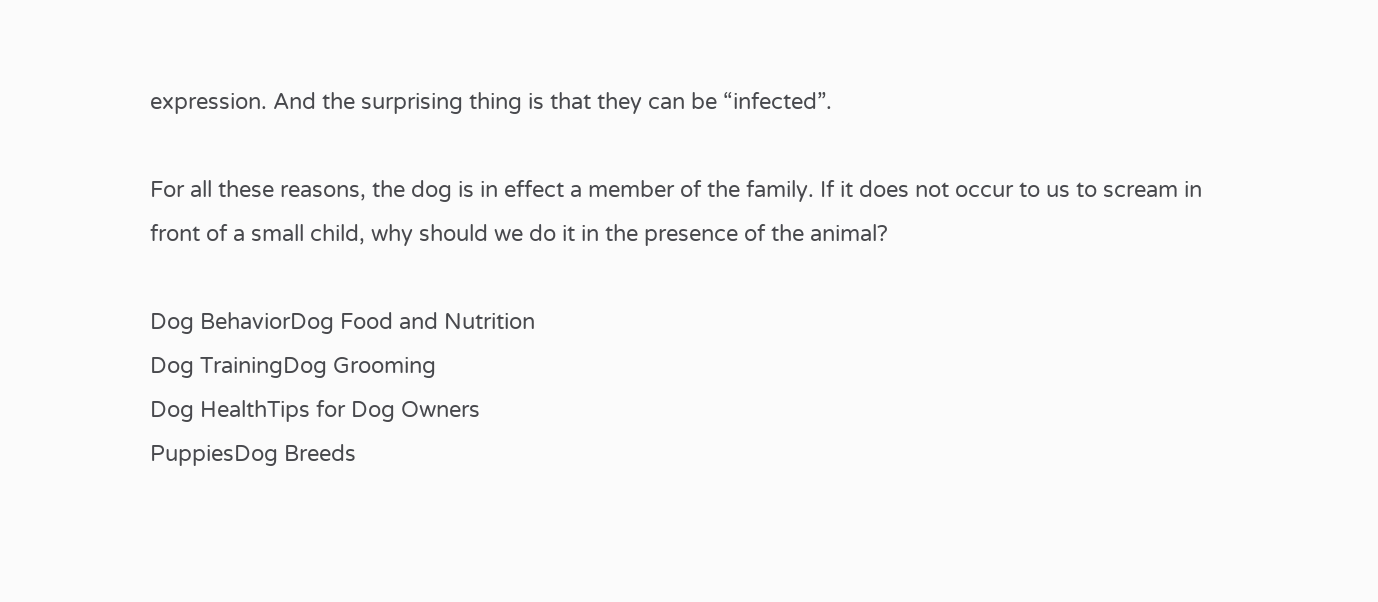expression. And the surprising thing is that they can be “infected”.

For all these reasons, the dog is in effect a member of the family. If it does not occur to us to scream in front of a small child, why should we do it in the presence of the animal?

Dog BehaviorDog Food and Nutrition
Dog TrainingDog Grooming
Dog HealthTips for Dog Owners
PuppiesDog Breeds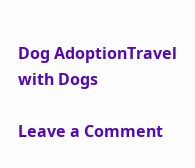Dog AdoptionTravel with Dogs

Leave a Comment